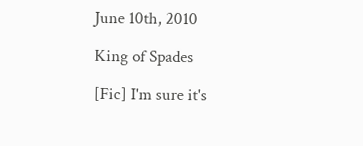June 10th, 2010

King of Spades

[Fic] I'm sure it's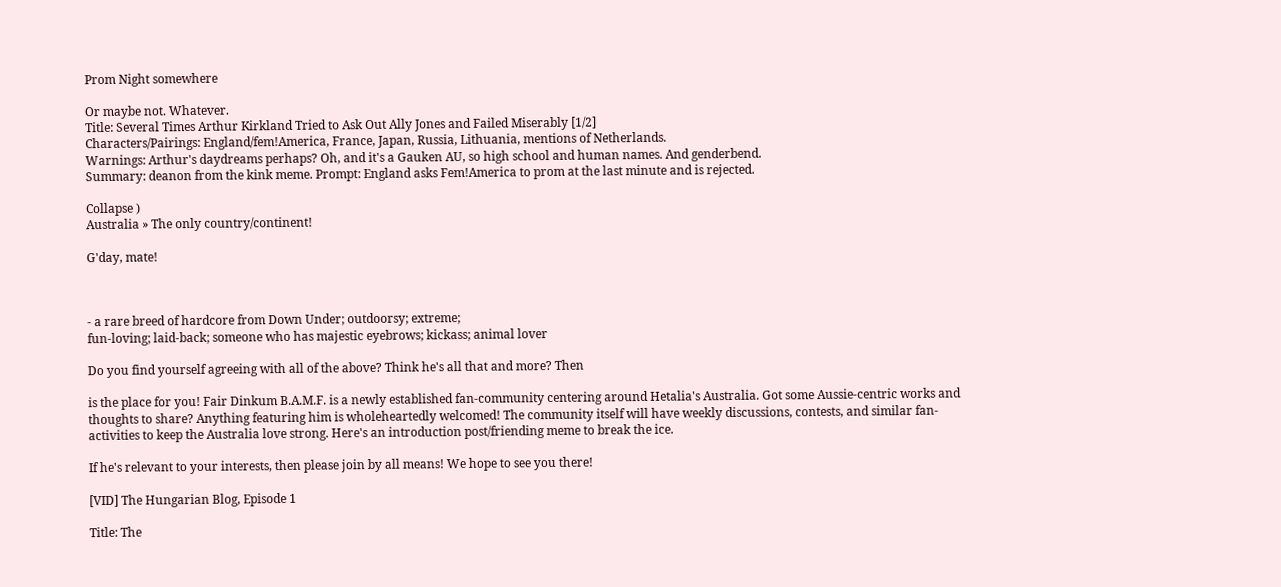Prom Night somewhere

Or maybe not. Whatever.
Title: Several Times Arthur Kirkland Tried to Ask Out Ally Jones and Failed Miserably [1/2]
Characters/Pairings: England/fem!America, France, Japan, Russia, Lithuania, mentions of Netherlands.
Warnings: Arthur's daydreams perhaps? Oh, and it's a Gauken AU, so high school and human names. And genderbend.
Summary: deanon from the kink meme. Prompt: England asks Fem!America to prom at the last minute and is rejected.

Collapse )
Australia » The only country/continent!

G'day, mate!



- a rare breed of hardcore from Down Under; outdoorsy; extreme;
fun-loving; laid-back; someone who has majestic eyebrows; kickass; animal lover

Do you find yourself agreeing with all of the above? Think he's all that and more? Then

is the place for you! Fair Dinkum B.A.M.F. is a newly established fan-community centering around Hetalia's Australia. Got some Aussie-centric works and thoughts to share? Anything featuring him is wholeheartedly welcomed! The community itself will have weekly discussions, contests, and similar fan-activities to keep the Australia love strong. Here's an introduction post/friending meme to break the ice.

If he's relevant to your interests, then please join by all means! We hope to see you there!

[VID] The Hungarian Blog, Episode 1

Title: The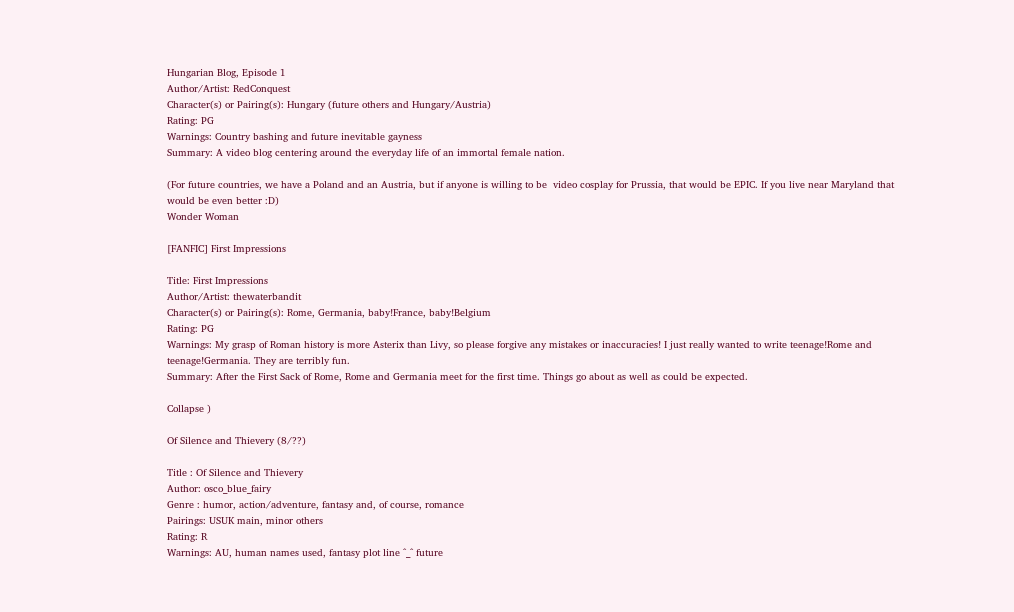Hungarian Blog, Episode 1
Author/Artist: RedConquest
Character(s) or Pairing(s): Hungary (future others and Hungary/Austria)
Rating: PG
Warnings: Country bashing and future inevitable gayness
Summary: A video blog centering around the everyday life of an immortal female nation.

(For future countries, we have a Poland and an Austria, but if anyone is willing to be  video cosplay for Prussia, that would be EPIC. If you live near Maryland that would be even better :D)
Wonder Woman

[FANFIC] First Impressions

Title: First Impressions
Author/Artist: thewaterbandit
Character(s) or Pairing(s): Rome, Germania, baby!France, baby!Belgium
Rating: PG
Warnings: My grasp of Roman history is more Asterix than Livy, so please forgive any mistakes or inaccuracies! I just really wanted to write teenage!Rome and teenage!Germania. They are terribly fun.
Summary: After the First Sack of Rome, Rome and Germania meet for the first time. Things go about as well as could be expected.

Collapse )

Of Silence and Thievery (8/??)

Title : Of Silence and Thievery
Author: osco_blue_fairy
Genre : humor, action/adventure, fantasy and, of course, romance
Pairings: USUK main, minor others
Rating: R
Warnings: AU, human names used, fantasy plot line ^_^ future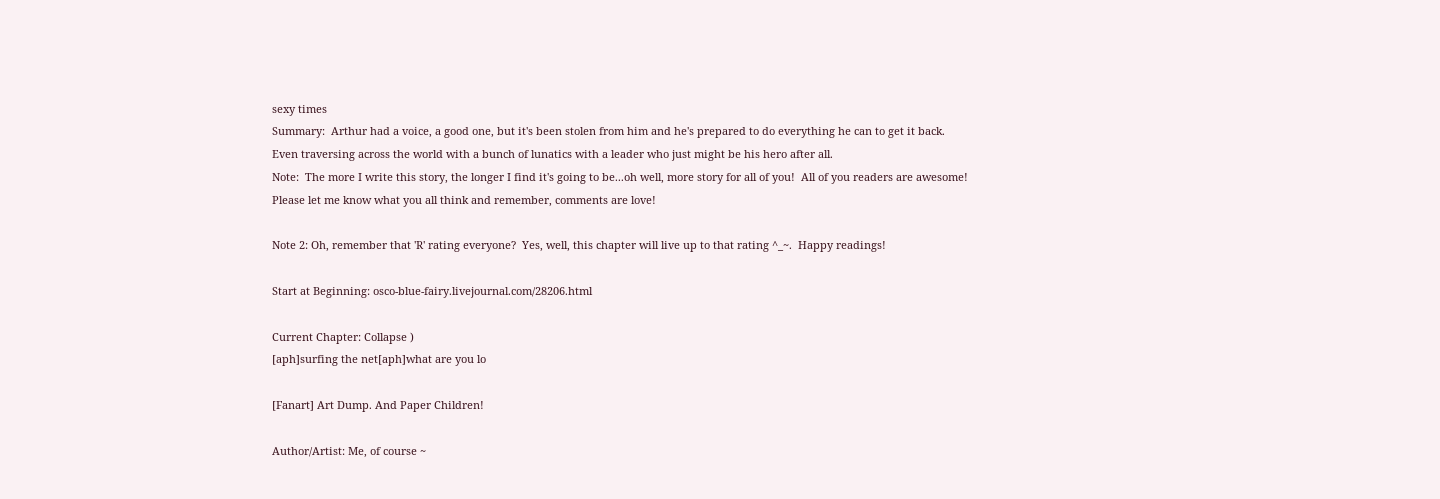sexy times
Summary:  Arthur had a voice, a good one, but it's been stolen from him and he's prepared to do everything he can to get it back.  Even traversing across the world with a bunch of lunatics with a leader who just might be his hero after all.
Note:  The more I write this story, the longer I find it's going to be...oh well, more story for all of you!  All of you readers are awesome!  Please let me know what you all think and remember, comments are love!

Note 2: Oh, remember that 'R' rating everyone?  Yes, well, this chapter will live up to that rating ^_~.  Happy readings!

Start at Beginning: osco-blue-fairy.livejournal.com/28206.html

Current Chapter: Collapse )
[aph]surfing the net[aph]what are you lo

[Fanart] Art Dump. And Paper Children!

Author/Artist: Me, of course ~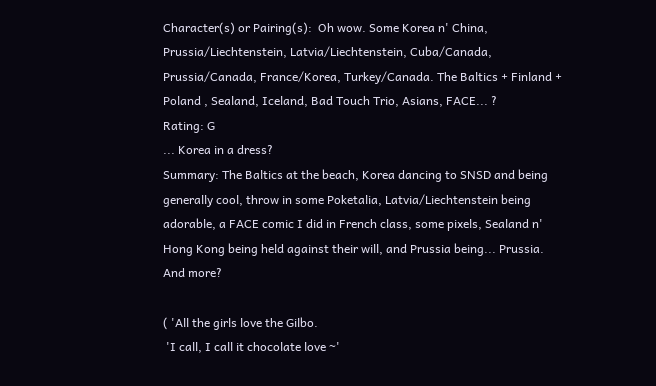Character(s) or Pairing(s):  Oh wow. Some Korea n' China, Prussia/Liechtenstein, Latvia/Liechtenstein, Cuba/Canada, Prussia/Canada, France/Korea, Turkey/Canada. The Baltics + Finland + Poland , Sealand, Iceland, Bad Touch Trio, Asians, FACE... ?
Rating: G
... Korea in a dress?
Summary: The Baltics at the beach, Korea dancing to SNSD and being generally cool, throw in some Poketalia, Latvia/Liechtenstein being adorable, a FACE comic I did in French class, some pixels, Sealand n' Hong Kong being held against their will, and Prussia being... Prussia. And more?

( 'All the girls love the Gilbo.
 'I call, I call it chocolate love ~'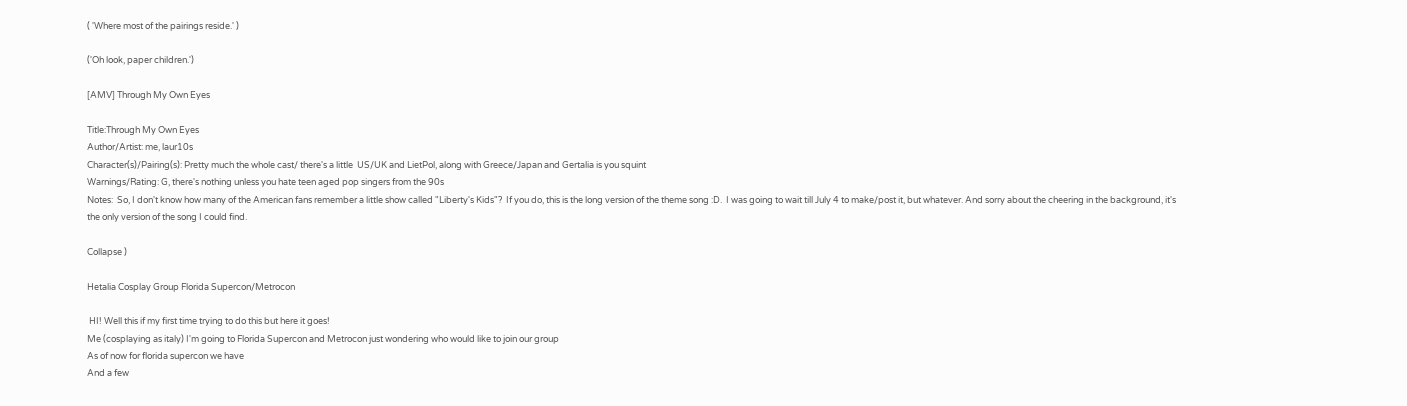( 'Where most of the pairings reside.' )

('Oh look, paper children.')

[AMV] Through My Own Eyes

Title:Through My Own Eyes
Author/Artist: me, laur10s
Character(s)/Pairing(s): Pretty much the whole cast/ there's a little  US/UK and LietPol, along with Greece/Japan and Gertalia is you squint
Warnings/Rating: G, there's nothing unless you hate teen aged pop singers from the 90s
Notes:  So, I don't know how many of the American fans remember a little show called "Liberty's Kids"?  If you do, this is the long version of the theme song :D.  I was going to wait till July 4 to make/post it, but whatever. And sorry about the cheering in the background, it's the only version of the song I could find.

Collapse )

Hetalia Cosplay Group Florida Supercon/Metrocon

 HI! Well this if my first time trying to do this but here it goes!
Me (cosplaying as italy) I'm going to Florida Supercon and Metrocon just wondering who would like to join our group
As of now for florida supercon we have
And a few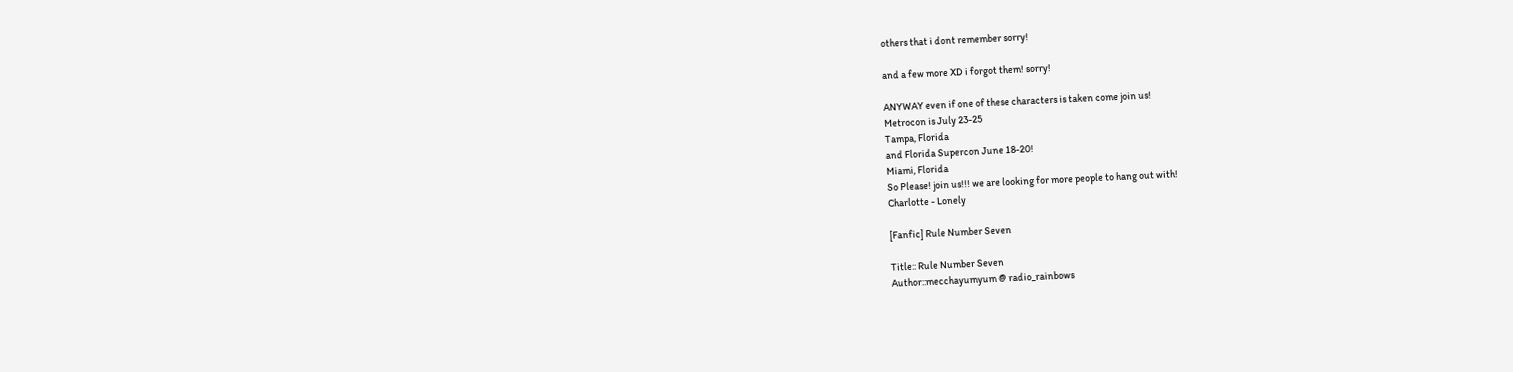others that i dont remember sorry!

and a few more XD i forgot them! sorry!

ANYWAY even if one of these characters is taken come join us!
Metrocon is July 23-25
Tampa, Florida
and Florida Supercon June 18-20!
Miami, Florida
So Please! join us!!! we are looking for more people to hang out with!
Charlotte - Lonely

[Fanfic] Rule Number Seven

Title:: Rule Number Seven
Author::mecchayumyum @ radio_rainbows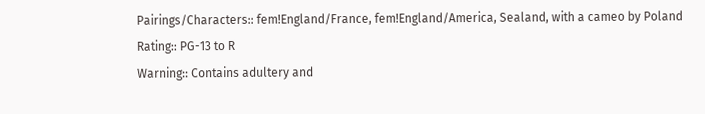Pairings/Characters:: fem!England/France, fem!England/America, Sealand, with a cameo by Poland
Rating:: PG-13 to R
Warning:: Contains adultery and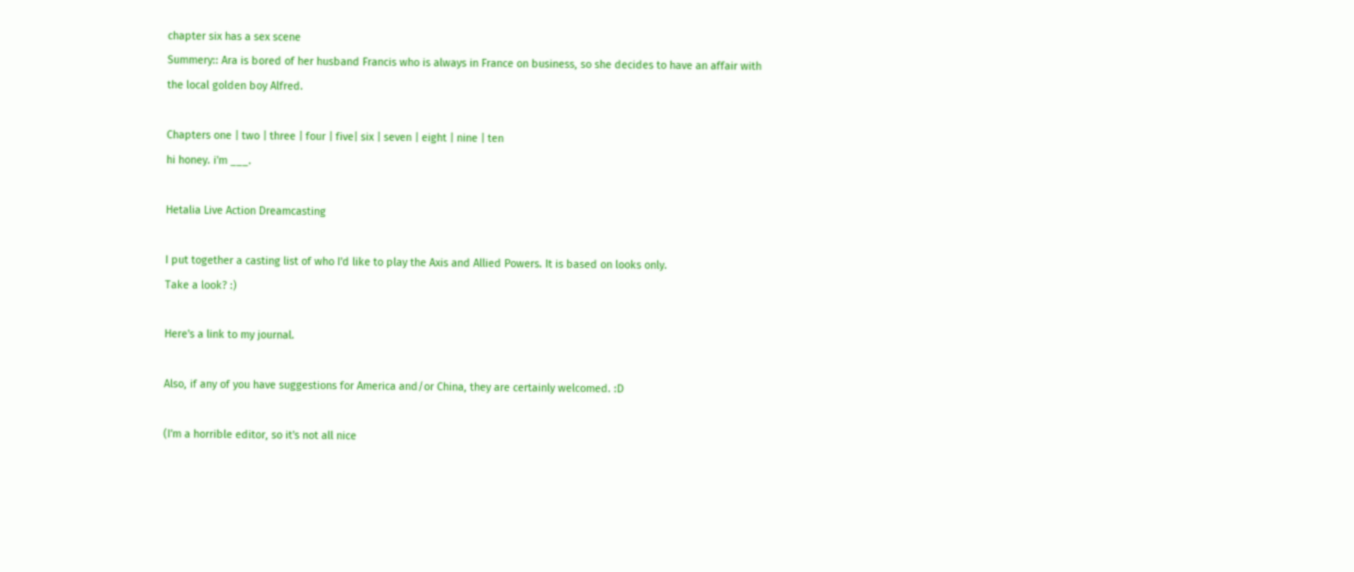chapter six has a sex scene
Summery:: Ara is bored of her husband Francis who is always in France on business, so she decides to have an affair with the local golden boy Alfred.

Chapters one | two | three | four | five| six | seven | eight | nine | ten
hi honey. i'm ___.

Hetalia Live Action Dreamcasting

I put together a casting list of who I'd like to play the Axis and Allied Powers. It is based on looks only.
Take a look? :)

Here's a link to my journal.

Also, if any of you have suggestions for America and/or China, they are certainly welcomed. :D

(I'm a horrible editor, so it's not all nice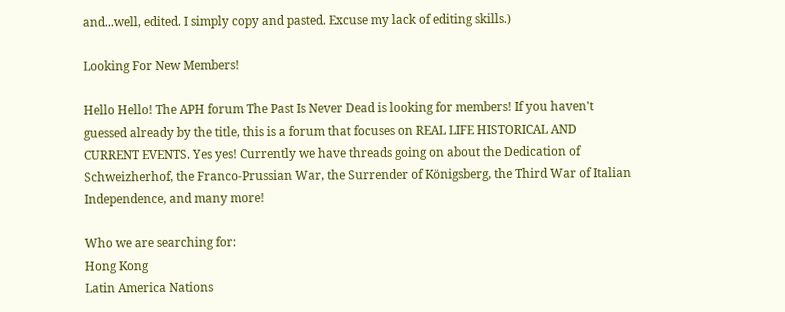and...well, edited. I simply copy and pasted. Excuse my lack of editing skills.)

Looking For New Members!

Hello Hello! The APH forum The Past Is Never Dead is looking for members! If you haven't guessed already by the title, this is a forum that focuses on REAL LIFE HISTORICAL AND CURRENT EVENTS. Yes yes! Currently we have threads going on about the Dedication of Schweizherhof, the Franco-Prussian War, the Surrender of Königsberg, the Third War of Italian Independence, and many more!

Who we are searching for:
Hong Kong
Latin America Nations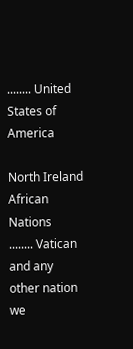........ United States of America

North Ireland
African Nations
........ Vatican
and any other nation we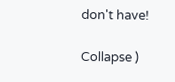don't have!

Collapse )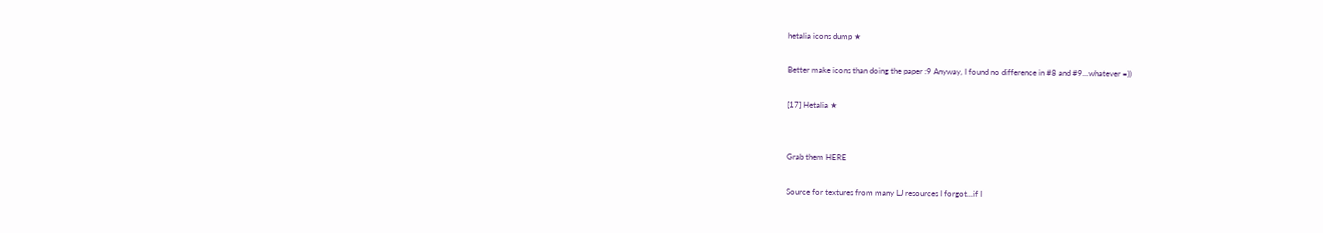hetalia icons dump ★

Better make icons than doing the paper :9 Anyway, I found no difference in #8 and #9...whatever =))

[17] Hetalia ★


Grab them HERE

Source for textures from many LJ resources I forgot...if I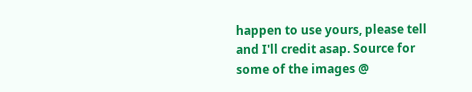happen to use yours, please tell and I'll credit asap. Source for some of the images @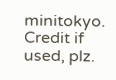minitokyo. Credit if used, plz.